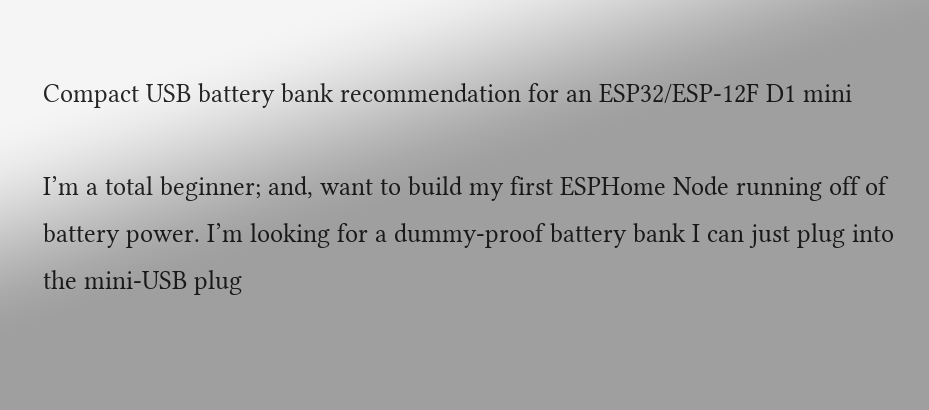Compact USB battery bank recommendation for an ESP32/ESP-12F D1 mini

I’m a total beginner; and, want to build my first ESPHome Node running off of battery power. I’m looking for a dummy-proof battery bank I can just plug into the mini-USB plug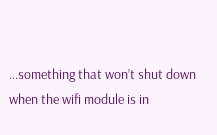…something that won’t shut down when the wifi module is in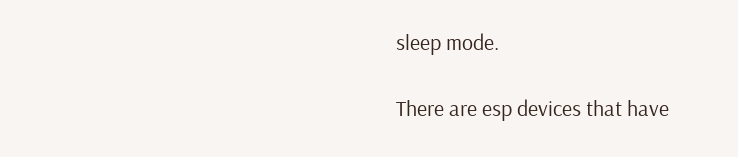sleep mode.

There are esp devices that have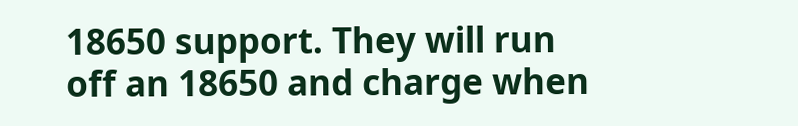18650 support. They will run off an 18650 and charge when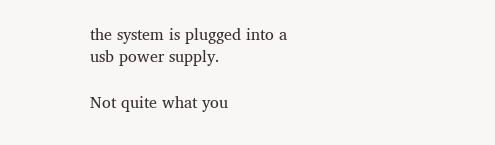the system is plugged into a usb power supply.

Not quite what you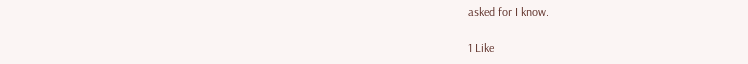asked for I know.

1 Like